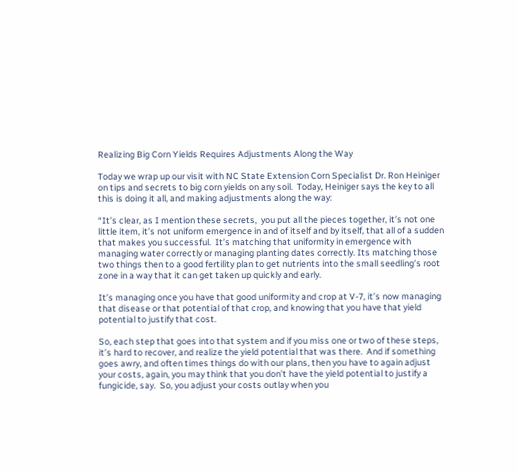Realizing Big Corn Yields Requires Adjustments Along the Way

Today we wrap up our visit with NC State Extension Corn Specialist Dr. Ron Heiniger on tips and secrets to big corn yields on any soil.  Today, Heiniger says the key to all this is doing it all, and making adjustments along the way:

“It’s clear, as I mention these secrets,  you put all the pieces together, it’s not one little item, it’s not uniform emergence in and of itself and by itself, that all of a sudden that makes you successful.  It’s matching that uniformity in emergence with managing water correctly or managing planting dates correctly. Its matching those two things then to a good fertility plan to get nutrients into the small seedling’s root zone in a way that it can get taken up quickly and early.

It’s managing once you have that good uniformity and crop at V-7, it’s now managing that disease or that potential of that crop, and knowing that you have that yield potential to justify that cost.

So, each step that goes into that system and if you miss one or two of these steps, it’s hard to recover, and realize the yield potential that was there.  And if something goes awry, and often times things do with our plans, then you have to again adjust your costs, again, you may think that you don’t have the yield potential to justify a fungicide, say.  So, you adjust your costs outlay when you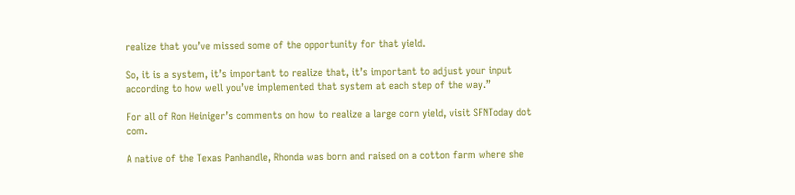realize that you’ve missed some of the opportunity for that yield.

So, it is a system, it’s important to realize that, it’s important to adjust your input according to how well you’ve implemented that system at each step of the way.”

For all of Ron Heiniger’s comments on how to realize a large corn yield, visit SFNToday dot com.

A native of the Texas Panhandle, Rhonda was born and raised on a cotton farm where she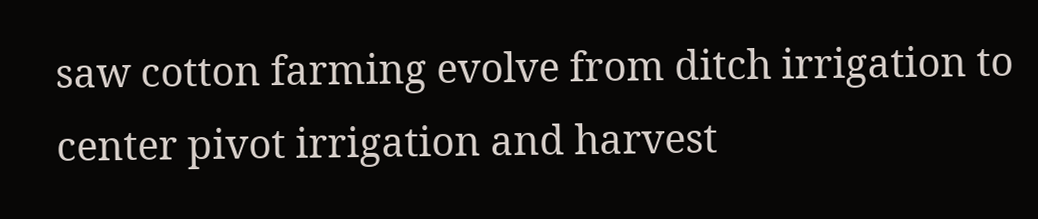saw cotton farming evolve from ditch irrigation to center pivot irrigation and harvest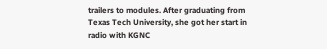trailers to modules. After graduating from Texas Tech University, she got her start in radio with KGNC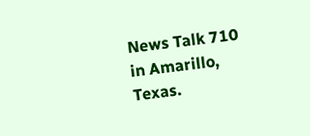News Talk 710 in Amarillo, Texas.